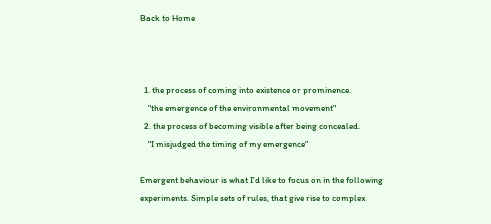Back to Home



  1. the process of coming into existence or prominence.
    "the emergence of the environmental movement"
  2. the process of becoming visible after being concealed.
    "I misjudged the timing of my emergence"

Emergent behaviour is what I'd like to focus on in the following experiments. Simple sets of rules, that give rise to complex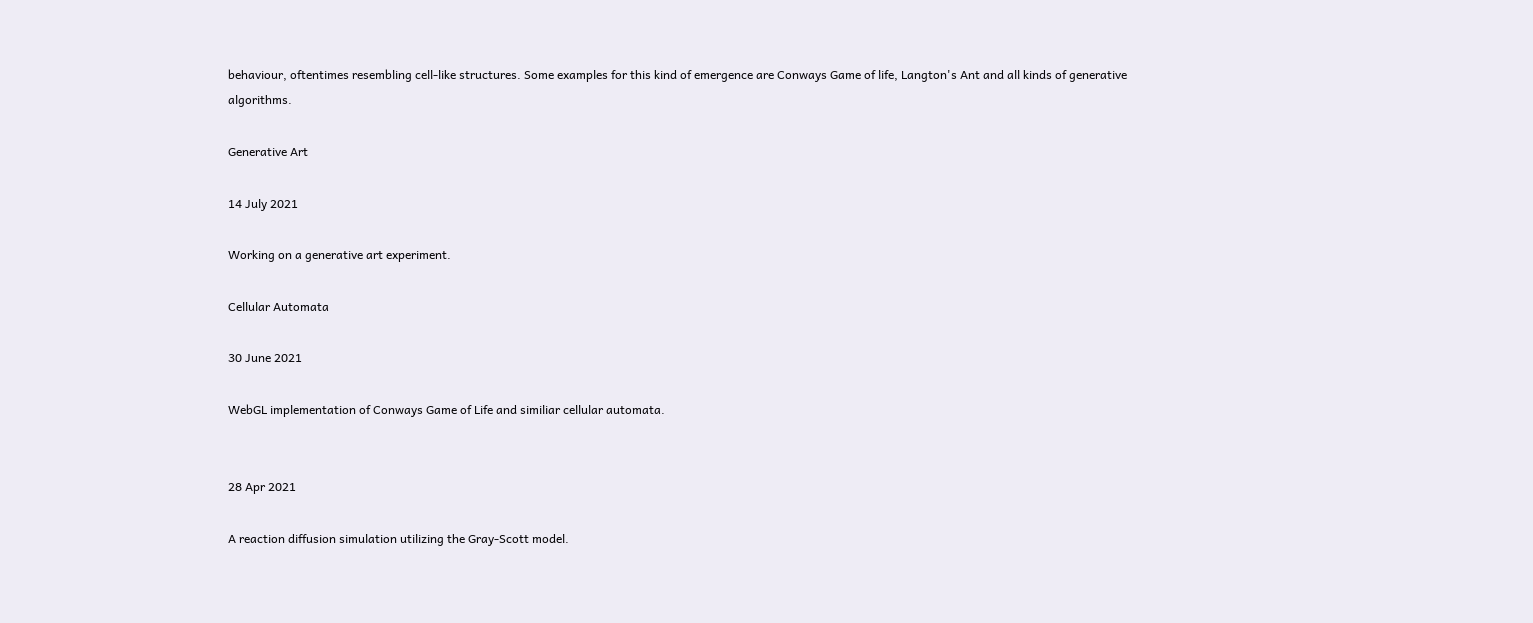behaviour, oftentimes resembling cell-like structures. Some examples for this kind of emergence are Conways Game of life, Langton's Ant and all kinds of generative algorithms.

Generative Art

14 July 2021

Working on a generative art experiment.

Cellular Automata

30 June 2021

WebGL implementation of Conways Game of Life and similiar cellular automata.


28 Apr 2021

A reaction diffusion simulation utilizing the Gray-Scott model.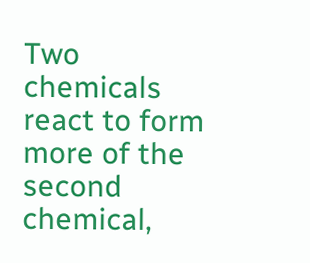Two chemicals react to form more of the second chemical,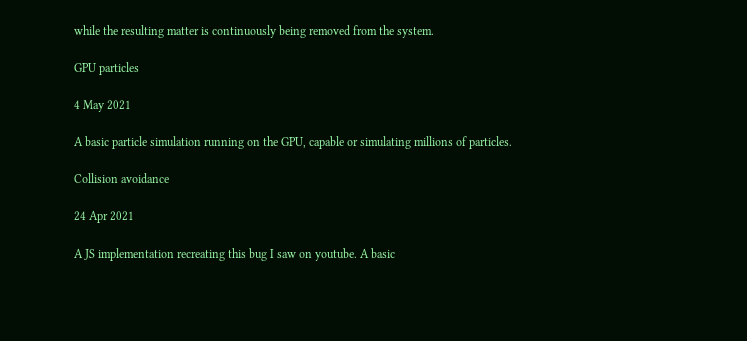while the resulting matter is continuously being removed from the system.

GPU particles

4 May 2021

A basic particle simulation running on the GPU, capable or simulating millions of particles.

Collision avoidance

24 Apr 2021

A JS implementation recreating this bug I saw on youtube. A basic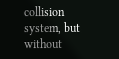collision system, but without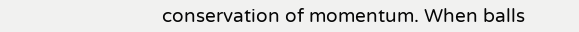conservation of momentum. When balls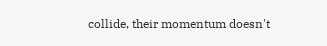collide, their momentum doesn't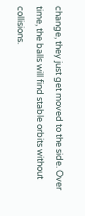change, they just get moved to the side. Over time, the balls will find stable orbits without collisions.